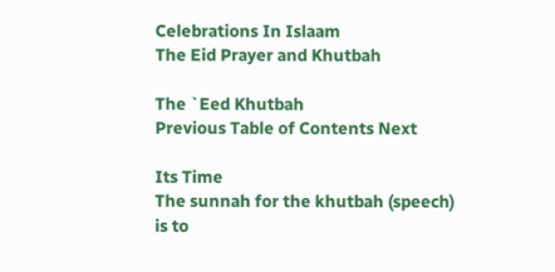Celebrations In Islaam
The Eid Prayer and Khutbah

The `Eed Khutbah
Previous Table of Contents Next

Its Time
The sunnah for the khutbah (speech) is to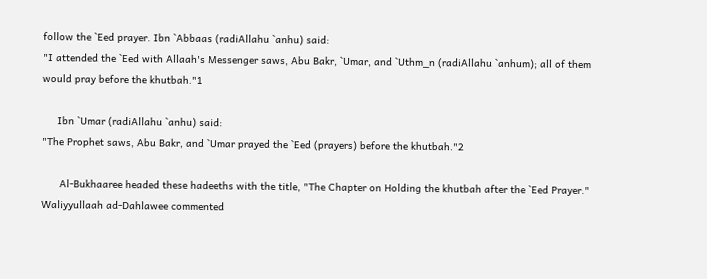follow the `Eed prayer. Ibn `Abbaas (radiAllahu `anhu) said:
"I attended the `Eed with Allaah's Messenger saws, Abu Bakr, `Umar, and `Uthm_n (radiAllahu `anhum); all of them would pray before the khutbah."1

     Ibn `Umar (radiAllahu `anhu) said:
"The Prophet saws, Abu Bakr, and `Umar prayed the `Eed (prayers) before the khutbah."2

      Al-Bukhaaree headed these hadeeths with the title, "The Chapter on Holding the khutbah after the `Eed Prayer." Waliyyullaah ad-Dahlawee commented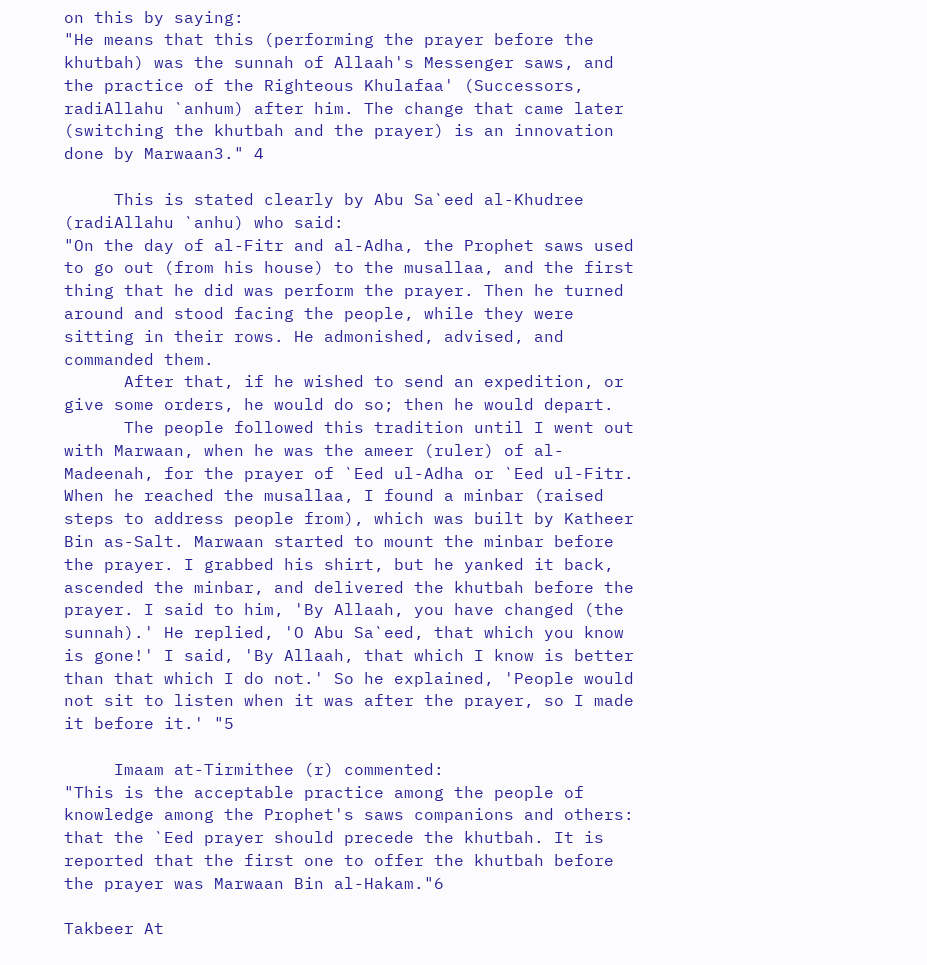on this by saying:
"He means that this (performing the prayer before the khutbah) was the sunnah of Allaah's Messenger saws, and the practice of the Righteous Khulafaa' (Successors, radiAllahu `anhum) after him. The change that came later (switching the khutbah and the prayer) is an innovation done by Marwaan3." 4

     This is stated clearly by Abu Sa`eed al-Khudree (radiAllahu `anhu) who said:
"On the day of al-Fitr and al-Adha, the Prophet saws used to go out (from his house) to the musallaa, and the first thing that he did was perform the prayer. Then he turned around and stood facing the people, while they were sitting in their rows. He admonished, advised, and commanded them.
      After that, if he wished to send an expedition, or give some orders, he would do so; then he would depart.
      The people followed this tradition until I went out with Marwaan, when he was the ameer (ruler) of al-Madeenah, for the prayer of `Eed ul-Adha or `Eed ul-Fitr. When he reached the musallaa, I found a minbar (raised steps to address people from), which was built by Katheer Bin as-Salt. Marwaan started to mount the minbar before the prayer. I grabbed his shirt, but he yanked it back, ascended the minbar, and delivered the khutbah before the prayer. I said to him, 'By Allaah, you have changed (the sunnah).' He replied, 'O Abu Sa`eed, that which you know is gone!' I said, 'By Allaah, that which I know is better than that which I do not.' So he explained, 'People would not sit to listen when it was after the prayer, so I made it before it.' "5

     Imaam at-Tirmithee (r) commented:
"This is the acceptable practice among the people of knowledge among the Prophet's saws companions and others: that the `Eed prayer should precede the khutbah. It is reported that the first one to offer the khutbah before the prayer was Marwaan Bin al-Hakam."6

Takbeer At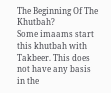The Beginning Of The Khutbah?
Some imaams start this khutbah with Takbeer. This does not have any basis in the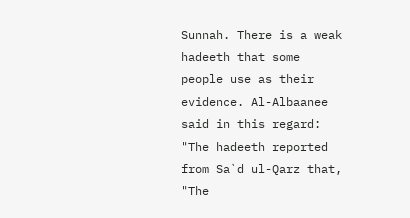Sunnah. There is a weak hadeeth that some people use as their evidence. Al-Albaanee said in this regard:
"The hadeeth reported from Sa`d ul-Qarz that, "The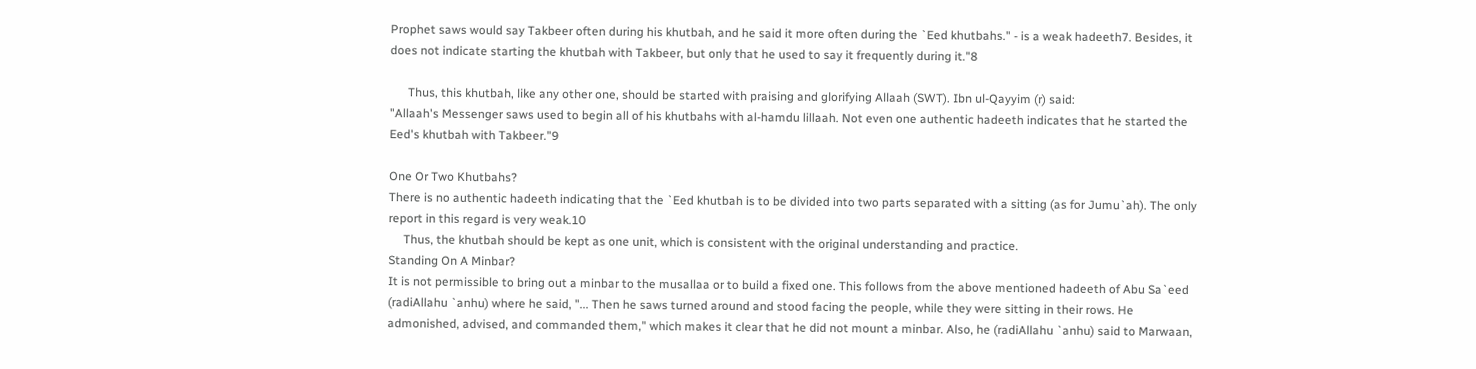Prophet saws would say Takbeer often during his khutbah, and he said it more often during the `Eed khutbahs." - is a weak hadeeth7. Besides, it does not indicate starting the khutbah with Takbeer, but only that he used to say it frequently during it."8

      Thus, this khutbah, like any other one, should be started with praising and glorifying Allaah (SWT). Ibn ul-Qayyim (r) said:
"Allaah's Messenger saws used to begin all of his khutbahs with al-hamdu lillaah. Not even one authentic hadeeth indicates that he started the Eed's khutbah with Takbeer."9

One Or Two Khutbahs?
There is no authentic hadeeth indicating that the `Eed khutbah is to be divided into two parts separated with a sitting (as for Jumu`ah). The only report in this regard is very weak.10
     Thus, the khutbah should be kept as one unit, which is consistent with the original understanding and practice.
Standing On A Minbar?
It is not permissible to bring out a minbar to the musallaa or to build a fixed one. This follows from the above mentioned hadeeth of Abu Sa`eed (radiAllahu `anhu) where he said, "... Then he saws turned around and stood facing the people, while they were sitting in their rows. He admonished, advised, and commanded them," which makes it clear that he did not mount a minbar. Also, he (radiAllahu `anhu) said to Marwaan,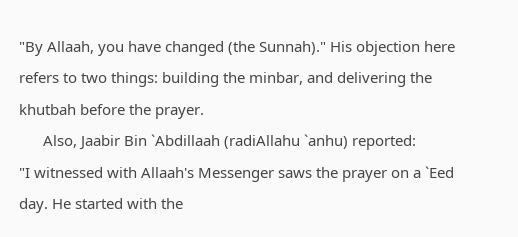"By Allaah, you have changed (the Sunnah)." His objection here refers to two things: building the minbar, and delivering the khutbah before the prayer.
      Also, Jaabir Bin `Abdillaah (radiAllahu `anhu) reported:
"I witnessed with Allaah's Messenger saws the prayer on a `Eed day. He started with the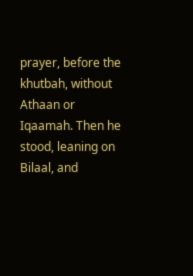prayer, before the khutbah, without Athaan or Iqaamah. Then he stood, leaning on Bilaal, and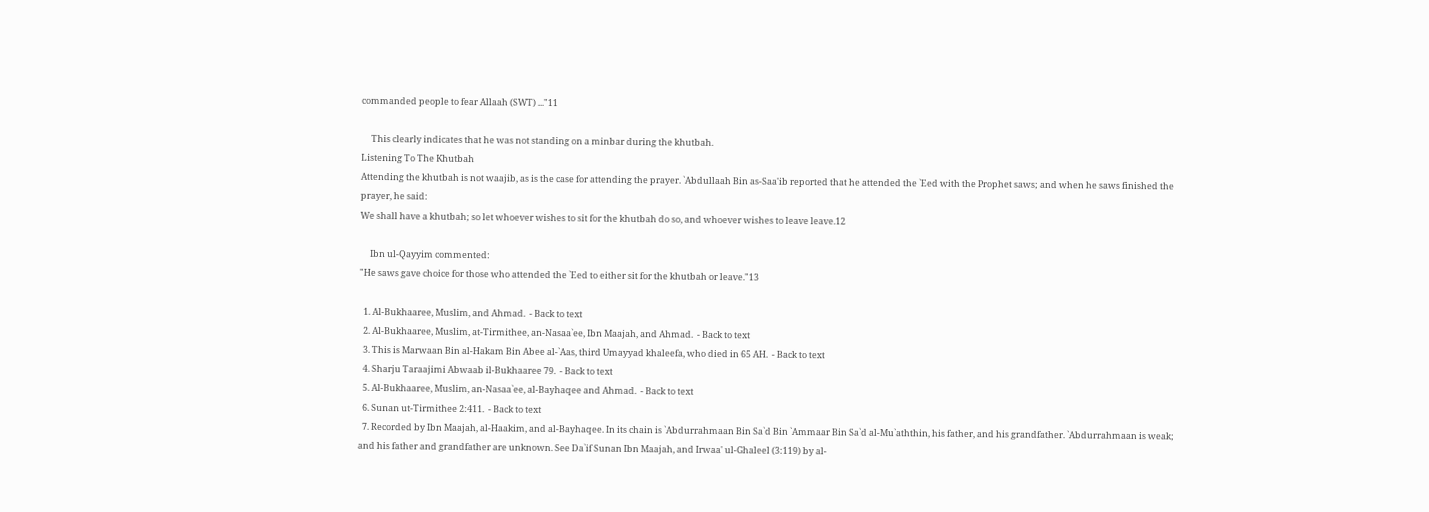commanded people to fear Allaah (SWT) ..."11

     This clearly indicates that he was not standing on a minbar during the khutbah.
Listening To The Khutbah
Attending the khutbah is not waajib, as is the case for attending the prayer. `Abdullaah Bin as-Saa'ib reported that he attended the `Eed with the Prophet saws; and when he saws finished the prayer, he said:
We shall have a khutbah; so let whoever wishes to sit for the khutbah do so, and whoever wishes to leave leave.12

     Ibn ul-Qayyim commented:
"He saws gave choice for those who attended the `Eed to either sit for the khutbah or leave."13

  1. Al-Bukhaaree, Muslim, and Ahmad.  - Back to text
  2. Al-Bukhaaree, Muslim, at-Tirmithee, an-Nasaa`ee, Ibn Maajah, and Ahmad.  - Back to text
  3. This is Marwaan Bin al-Hakam Bin Abee al-`Aas, third Umayyad khaleefa, who died in 65 AH.  - Back to text
  4. Sharju Taraajimi Abwaab il-Bukhaaree 79.  - Back to text
  5. Al-Bukhaaree, Muslim, an-Nasaa`ee, al-Bayhaqee and Ahmad.  - Back to text
  6. Sunan ut-Tirmithee 2:411.  - Back to text
  7. Recorded by Ibn Maajah, al-Haakim, and al-Bayhaqee. In its chain is `Abdurrahmaan Bin Sa`d Bin `Ammaar Bin Sa`d al-Mu`aththin, his father, and his grandfather. `Abdurrahmaan is weak; and his father and grandfather are unknown. See Da`if Sunan Ibn Maajah, and Irwaa' ul-Ghaleel (3:119) by al-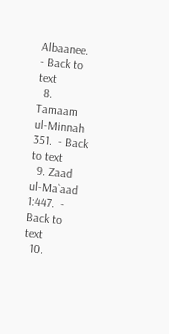Albaanee.  - Back to text
  8. Tamaam ul-Minnah 351.  - Back to text
  9. Zaad ul-Ma`aad 1:447.  - Back to text
  10.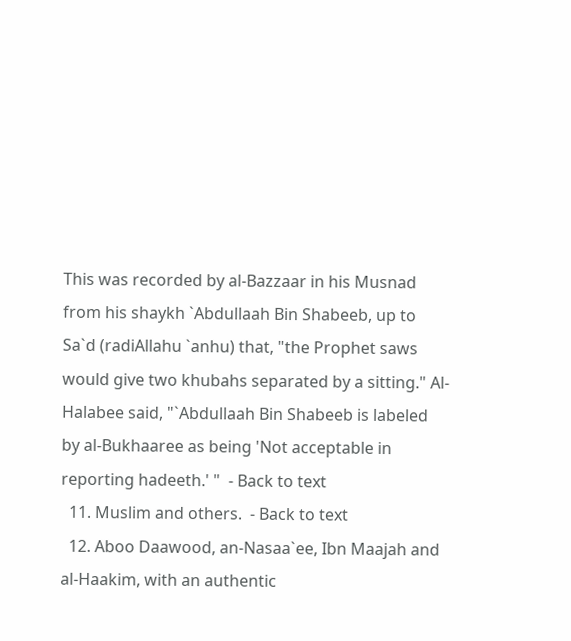This was recorded by al-Bazzaar in his Musnad from his shaykh `Abdullaah Bin Shabeeb, up to Sa`d (radiAllahu `anhu) that, "the Prophet saws would give two khubahs separated by a sitting." Al-Halabee said, "`Abdullaah Bin Shabeeb is labeled by al-Bukhaaree as being 'Not acceptable in reporting hadeeth.' "  - Back to text
  11. Muslim and others.  - Back to text
  12. Aboo Daawood, an-Nasaa`ee, Ibn Maajah and al-Haakim, with an authentic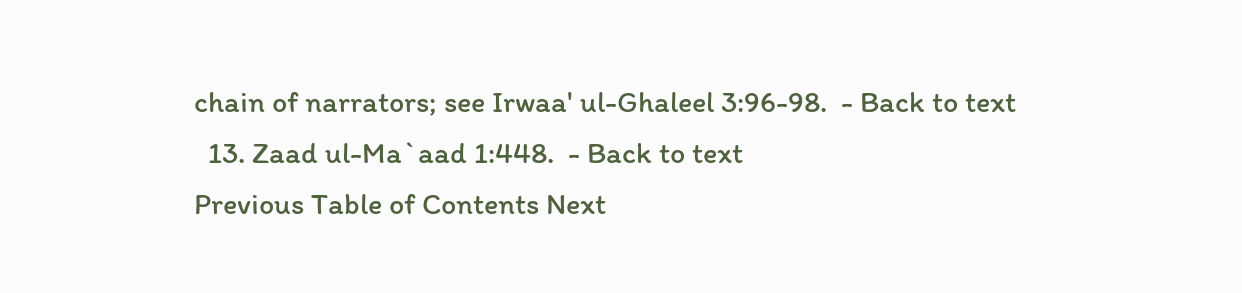chain of narrators; see Irwaa' ul-Ghaleel 3:96-98.  - Back to text
  13. Zaad ul-Ma`aad 1:448.  - Back to text
Previous Table of Contents Next